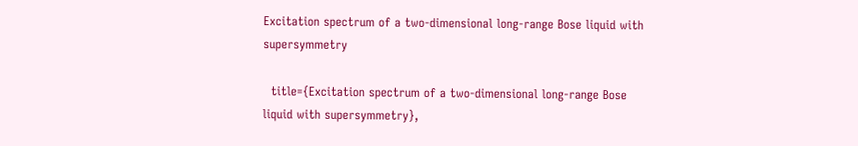Excitation spectrum of a two-dimensional long-range Bose liquid with supersymmetry

  title={Excitation spectrum of a two-dimensional long-range Bose liquid with supersymmetry},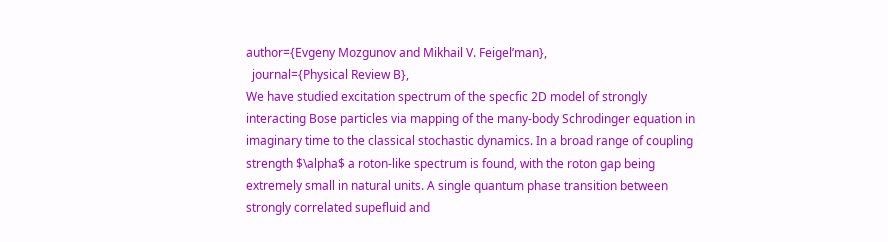author={Evgeny Mozgunov and Mikhail V. Feigel’man},
  journal={Physical Review B},
We have studied excitation spectrum of the specfic 2D model of strongly interacting Bose particles via mapping of the many-body Schrodinger equation in imaginary time to the classical stochastic dynamics. In a broad range of coupling strength $\alpha$ a roton-like spectrum is found, with the roton gap being extremely small in natural units. A single quantum phase transition between strongly correlated supefluid and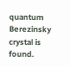quantum Berezinsky crystal is found.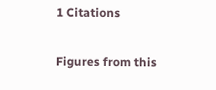1 Citations

Figures from this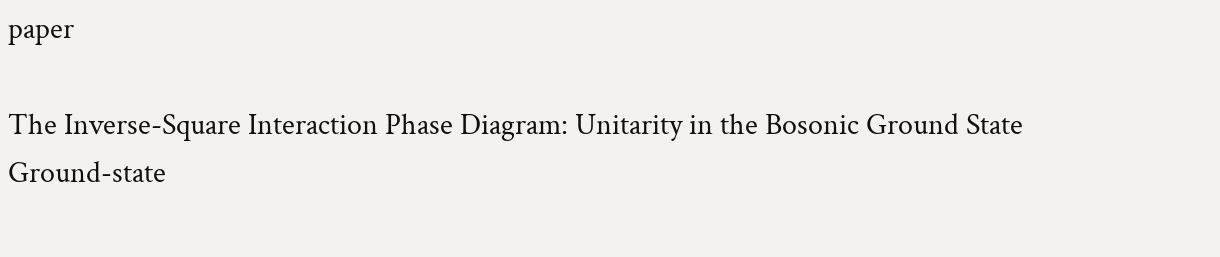paper

The Inverse-Square Interaction Phase Diagram: Unitarity in the Bosonic Ground State
Ground-state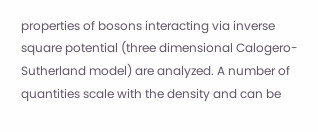properties of bosons interacting via inverse square potential (three dimensional Calogero-Sutherland model) are analyzed. A number of quantities scale with the density and can be